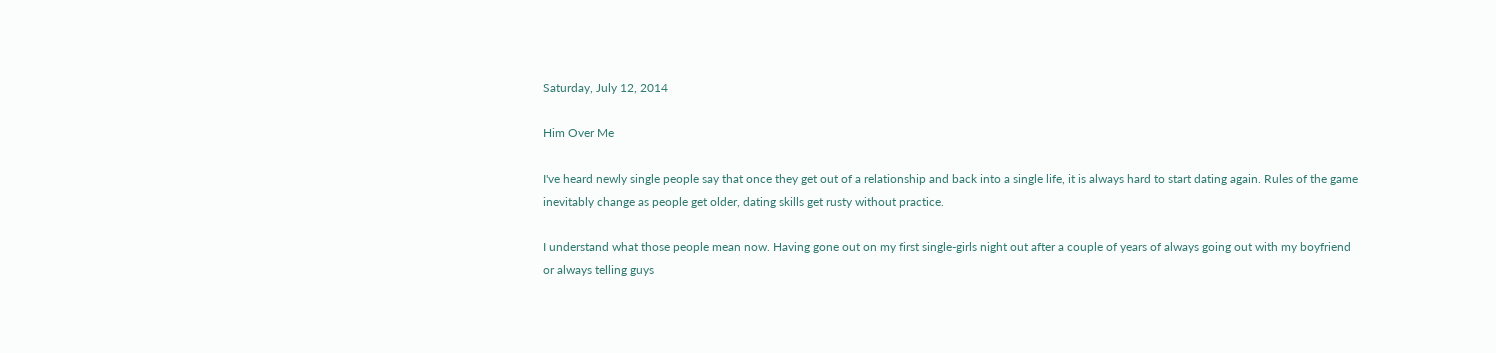Saturday, July 12, 2014

Him Over Me

I've heard newly single people say that once they get out of a relationship and back into a single life, it is always hard to start dating again. Rules of the game inevitably change as people get older, dating skills get rusty without practice.

I understand what those people mean now. Having gone out on my first single-girls night out after a couple of years of always going out with my boyfriend or always telling guys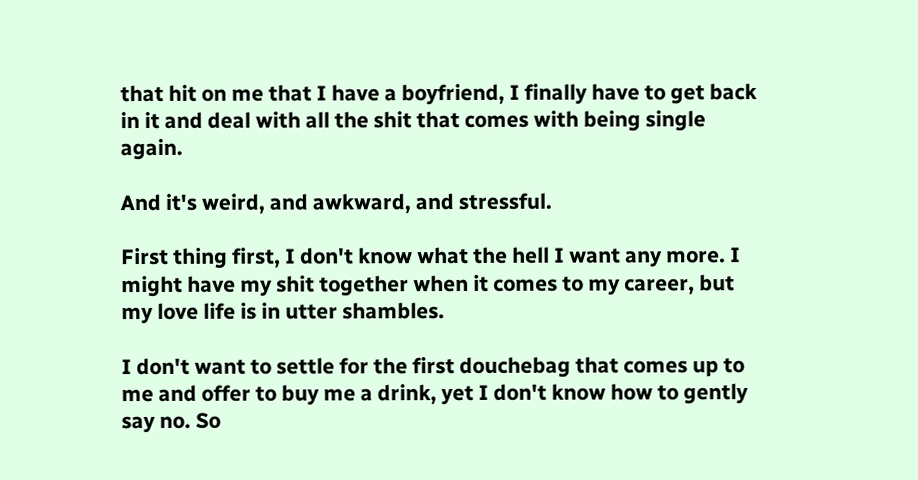that hit on me that I have a boyfriend, I finally have to get back in it and deal with all the shit that comes with being single again.

And it's weird, and awkward, and stressful.

First thing first, I don't know what the hell I want any more. I might have my shit together when it comes to my career, but my love life is in utter shambles.

I don't want to settle for the first douchebag that comes up to me and offer to buy me a drink, yet I don't know how to gently say no. So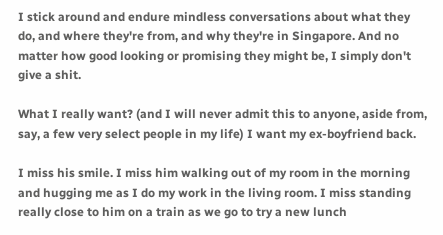I stick around and endure mindless conversations about what they do, and where they're from, and why they're in Singapore. And no matter how good looking or promising they might be, I simply don't give a shit.

What I really want? (and I will never admit this to anyone, aside from, say, a few very select people in my life) I want my ex-boyfriend back.

I miss his smile. I miss him walking out of my room in the morning and hugging me as I do my work in the living room. I miss standing really close to him on a train as we go to try a new lunch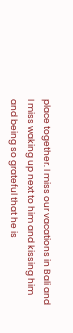place together. I miss our vacations in Bali and I miss waking up next to him and kissing him and being so grateful that he is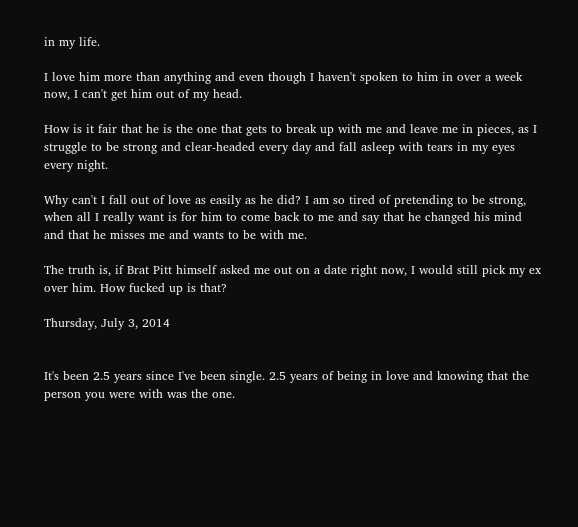in my life.

I love him more than anything and even though I haven't spoken to him in over a week now, I can't get him out of my head.

How is it fair that he is the one that gets to break up with me and leave me in pieces, as I struggle to be strong and clear-headed every day and fall asleep with tears in my eyes every night.

Why can't I fall out of love as easily as he did? I am so tired of pretending to be strong, when all I really want is for him to come back to me and say that he changed his mind and that he misses me and wants to be with me.

The truth is, if Brat Pitt himself asked me out on a date right now, I would still pick my ex over him. How fucked up is that?

Thursday, July 3, 2014


It's been 2.5 years since I've been single. 2.5 years of being in love and knowing that the person you were with was the one.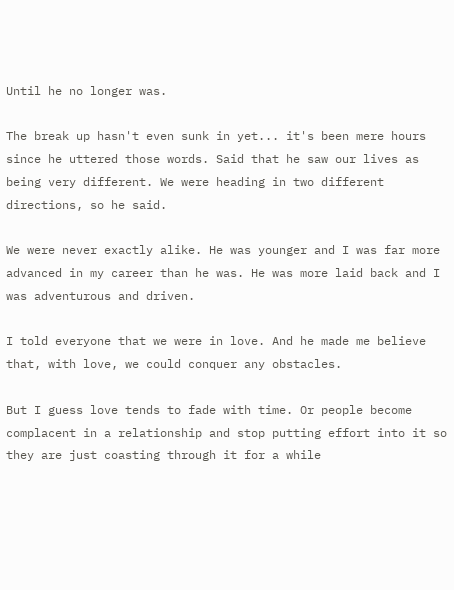Until he no longer was.

The break up hasn't even sunk in yet... it's been mere hours since he uttered those words. Said that he saw our lives as being very different. We were heading in two different directions, so he said.

We were never exactly alike. He was younger and I was far more advanced in my career than he was. He was more laid back and I was adventurous and driven.

I told everyone that we were in love. And he made me believe that, with love, we could conquer any obstacles.

But I guess love tends to fade with time. Or people become complacent in a relationship and stop putting effort into it so they are just coasting through it for a while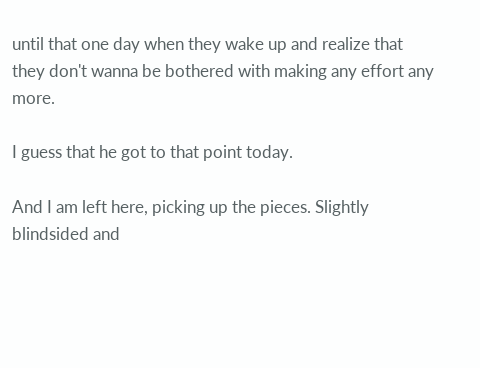until that one day when they wake up and realize that they don't wanna be bothered with making any effort any more.

I guess that he got to that point today.

And I am left here, picking up the pieces. Slightly blindsided and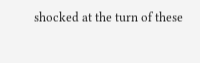shocked at the turn of these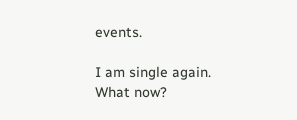events.

I am single again. What now?